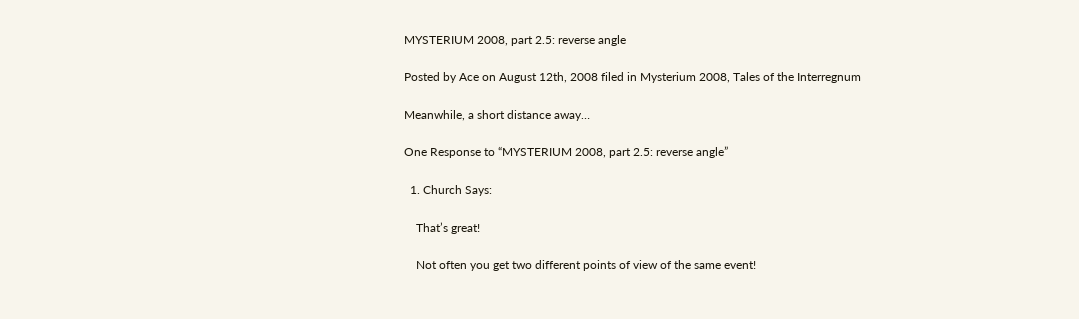MYSTERIUM 2008, part 2.5: reverse angle

Posted by Ace on August 12th, 2008 filed in Mysterium 2008, Tales of the Interregnum

Meanwhile, a short distance away…

One Response to “MYSTERIUM 2008, part 2.5: reverse angle”

  1. Church Says:

    That’s great!

    Not often you get two different points of view of the same event!